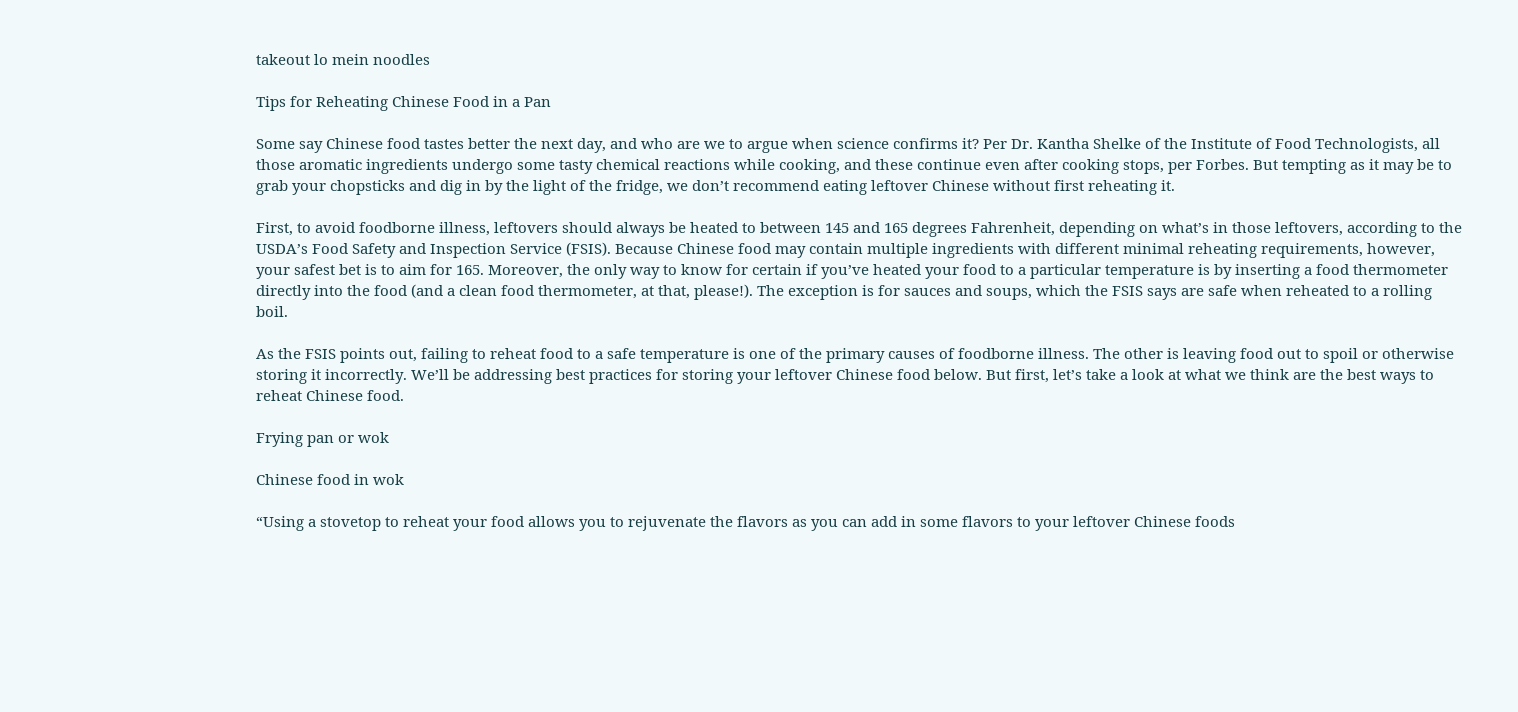takeout lo mein noodles

Tips for Reheating Chinese Food in a Pan

Some say Chinese food tastes better the next day, and who are we to argue when science confirms it? Per Dr. Kantha Shelke of the Institute of Food Technologists, all those aromatic ingredients undergo some tasty chemical reactions while cooking, and these continue even after cooking stops, per Forbes. But tempting as it may be to grab your chopsticks and dig in by the light of the fridge, we don’t recommend eating leftover Chinese without first reheating it.

First, to avoid foodborne illness, leftovers should always be heated to between 145 and 165 degrees Fahrenheit, depending on what’s in those leftovers, according to the USDA’s Food Safety and Inspection Service (FSIS). Because Chinese food may contain multiple ingredients with different minimal reheating requirements, however, your safest bet is to aim for 165. Moreover, the only way to know for certain if you’ve heated your food to a particular temperature is by inserting a food thermometer directly into the food (and a clean food thermometer, at that, please!). The exception is for sauces and soups, which the FSIS says are safe when reheated to a rolling boil.

As the FSIS points out, failing to reheat food to a safe temperature is one of the primary causes of foodborne illness. The other is leaving food out to spoil or otherwise storing it incorrectly. We’ll be addressing best practices for storing your leftover Chinese food below. But first, let’s take a look at what we think are the best ways to reheat Chinese food.

Frying pan or wok

Chinese food in wok

“Using a stovetop to reheat your food allows you to rejuvenate the flavors as you can add in some flavors to your leftover Chinese foods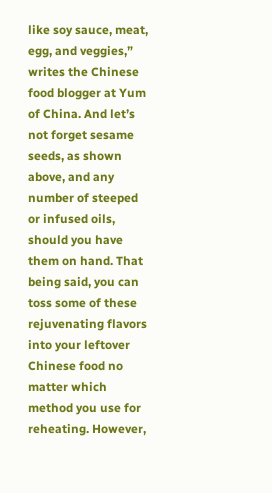like soy sauce, meat, egg, and veggies,” writes the Chinese food blogger at Yum of China. And let’s not forget sesame seeds, as shown above, and any number of steeped or infused oils, should you have them on hand. That being said, you can toss some of these rejuvenating flavors into your leftover Chinese food no matter which method you use for reheating. However,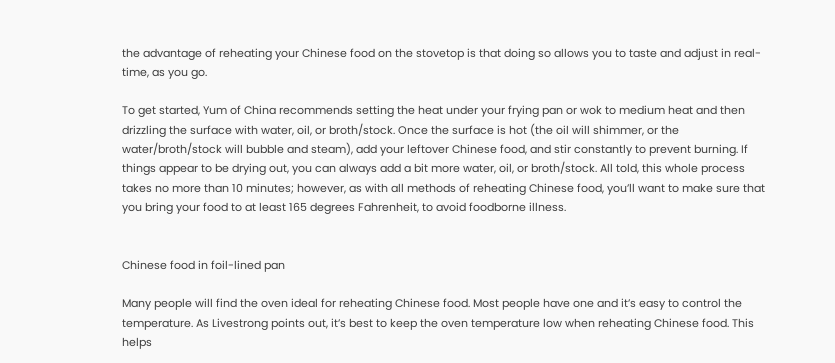the advantage of reheating your Chinese food on the stovetop is that doing so allows you to taste and adjust in real-time, as you go.

To get started, Yum of China recommends setting the heat under your frying pan or wok to medium heat and then drizzling the surface with water, oil, or broth/stock. Once the surface is hot (the oil will shimmer, or the water/broth/stock will bubble and steam), add your leftover Chinese food, and stir constantly to prevent burning. If things appear to be drying out, you can always add a bit more water, oil, or broth/stock. All told, this whole process takes no more than 10 minutes; however, as with all methods of reheating Chinese food, you’ll want to make sure that you bring your food to at least 165 degrees Fahrenheit, to avoid foodborne illness.


Chinese food in foil-lined pan

Many people will find the oven ideal for reheating Chinese food. Most people have one and it’s easy to control the temperature. As Livestrong points out, it’s best to keep the oven temperature low when reheating Chinese food. This helps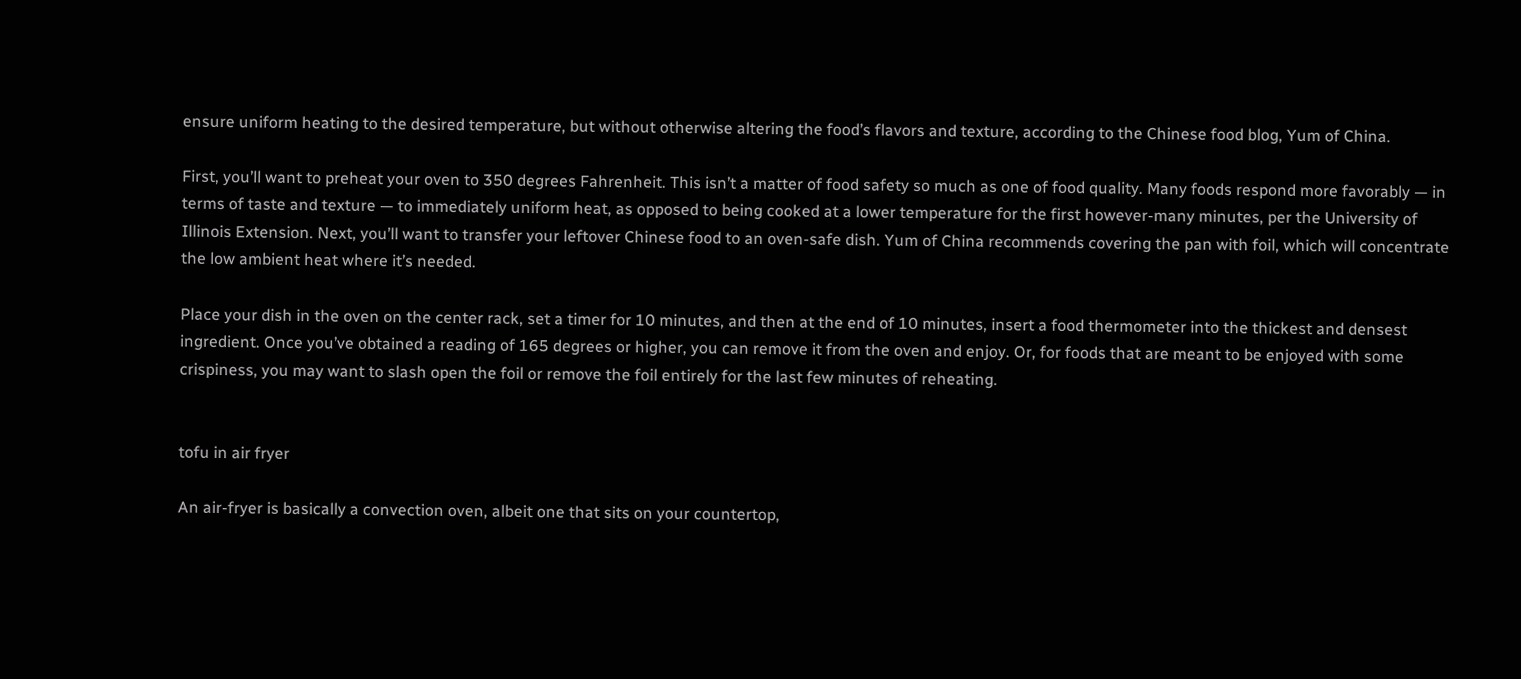ensure uniform heating to the desired temperature, but without otherwise altering the food’s flavors and texture, according to the Chinese food blog, Yum of China.

First, you’ll want to preheat your oven to 350 degrees Fahrenheit. This isn’t a matter of food safety so much as one of food quality. Many foods respond more favorably — in terms of taste and texture — to immediately uniform heat, as opposed to being cooked at a lower temperature for the first however-many minutes, per the University of Illinois Extension. Next, you’ll want to transfer your leftover Chinese food to an oven-safe dish. Yum of China recommends covering the pan with foil, which will concentrate the low ambient heat where it’s needed.

Place your dish in the oven on the center rack, set a timer for 10 minutes, and then at the end of 10 minutes, insert a food thermometer into the thickest and densest ingredient. Once you’ve obtained a reading of 165 degrees or higher, you can remove it from the oven and enjoy. Or, for foods that are meant to be enjoyed with some crispiness, you may want to slash open the foil or remove the foil entirely for the last few minutes of reheating.


tofu in air fryer

An air-fryer is basically a convection oven, albeit one that sits on your countertop,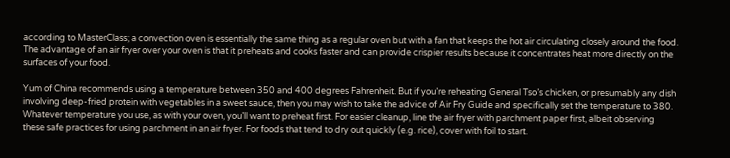according to MasterClass; a convection oven is essentially the same thing as a regular oven but with a fan that keeps the hot air circulating closely around the food. The advantage of an air fryer over your oven is that it preheats and cooks faster and can provide crispier results because it concentrates heat more directly on the surfaces of your food.

Yum of China recommends using a temperature between 350 and 400 degrees Fahrenheit. But if you’re reheating General Tso’s chicken, or presumably any dish involving deep-fried protein with vegetables in a sweet sauce, then you may wish to take the advice of Air Fry Guide and specifically set the temperature to 380. Whatever temperature you use, as with your oven, you’ll want to preheat first. For easier cleanup, line the air fryer with parchment paper first, albeit observing these safe practices for using parchment in an air fryer. For foods that tend to dry out quickly (e.g. rice), cover with foil to start.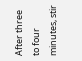After three to four minutes, stir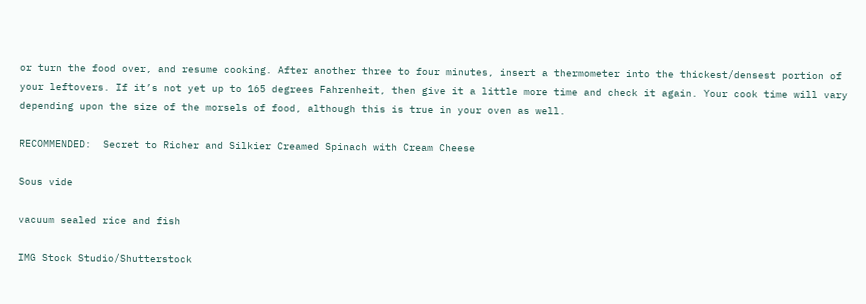or turn the food over, and resume cooking. After another three to four minutes, insert a thermometer into the thickest/densest portion of your leftovers. If it’s not yet up to 165 degrees Fahrenheit, then give it a little more time and check it again. Your cook time will vary depending upon the size of the morsels of food, although this is true in your oven as well.

RECOMMENDED:  Secret to Richer and Silkier Creamed Spinach with Cream Cheese

Sous vide

vacuum sealed rice and fish

IMG Stock Studio/Shutterstock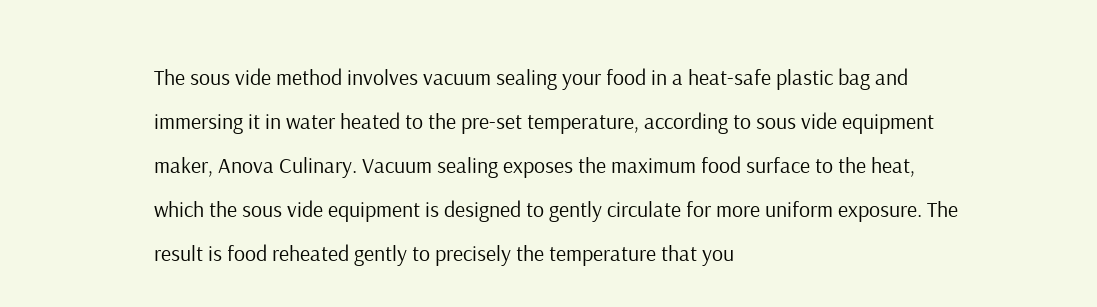The sous vide method involves vacuum sealing your food in a heat-safe plastic bag and immersing it in water heated to the pre-set temperature, according to sous vide equipment maker, Anova Culinary. Vacuum sealing exposes the maximum food surface to the heat, which the sous vide equipment is designed to gently circulate for more uniform exposure. The result is food reheated gently to precisely the temperature that you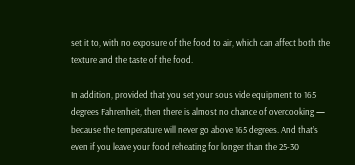set it to, with no exposure of the food to air, which can affect both the texture and the taste of the food.

In addition, provided that you set your sous vide equipment to 165 degrees Fahrenheit, then there is almost no chance of overcooking — because the temperature will never go above 165 degrees. And that’s even if you leave your food reheating for longer than the 25-30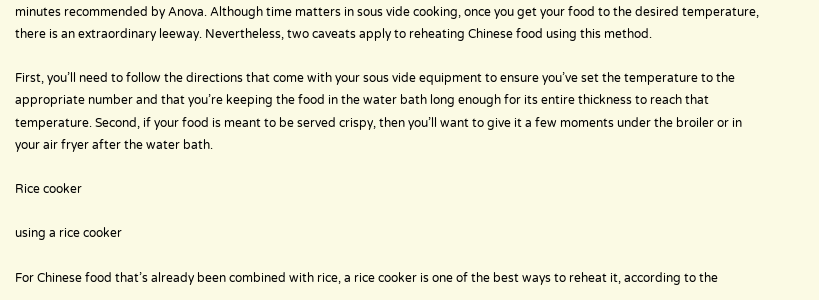minutes recommended by Anova. Although time matters in sous vide cooking, once you get your food to the desired temperature, there is an extraordinary leeway. Nevertheless, two caveats apply to reheating Chinese food using this method.

First, you’ll need to follow the directions that come with your sous vide equipment to ensure you’ve set the temperature to the appropriate number and that you’re keeping the food in the water bath long enough for its entire thickness to reach that temperature. Second, if your food is meant to be served crispy, then you’ll want to give it a few moments under the broiler or in your air fryer after the water bath.

Rice cooker

using a rice cooker

For Chinese food that’s already been combined with rice, a rice cooker is one of the best ways to reheat it, according to the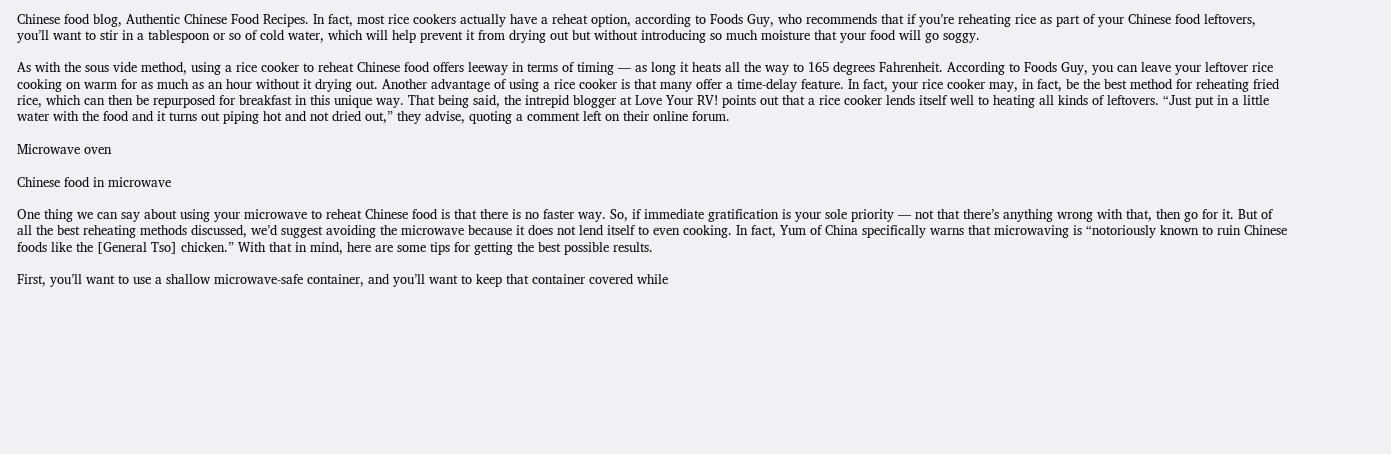Chinese food blog, Authentic Chinese Food Recipes. In fact, most rice cookers actually have a reheat option, according to Foods Guy, who recommends that if you’re reheating rice as part of your Chinese food leftovers, you’ll want to stir in a tablespoon or so of cold water, which will help prevent it from drying out but without introducing so much moisture that your food will go soggy.

As with the sous vide method, using a rice cooker to reheat Chinese food offers leeway in terms of timing — as long it heats all the way to 165 degrees Fahrenheit. According to Foods Guy, you can leave your leftover rice cooking on warm for as much as an hour without it drying out. Another advantage of using a rice cooker is that many offer a time-delay feature. In fact, your rice cooker may, in fact, be the best method for reheating fried rice, which can then be repurposed for breakfast in this unique way. That being said, the intrepid blogger at Love Your RV! points out that a rice cooker lends itself well to heating all kinds of leftovers. “Just put in a little water with the food and it turns out piping hot and not dried out,” they advise, quoting a comment left on their online forum.

Microwave oven

Chinese food in microwave

One thing we can say about using your microwave to reheat Chinese food is that there is no faster way. So, if immediate gratification is your sole priority — not that there’s anything wrong with that, then go for it. But of all the best reheating methods discussed, we’d suggest avoiding the microwave because it does not lend itself to even cooking. In fact, Yum of China specifically warns that microwaving is “notoriously known to ruin Chinese foods like the [General Tso] chicken.” With that in mind, here are some tips for getting the best possible results.

First, you’ll want to use a shallow microwave-safe container, and you’ll want to keep that container covered while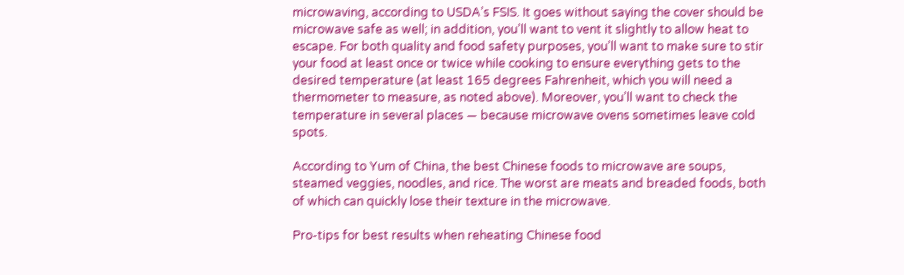microwaving, according to USDA’s FSIS. It goes without saying the cover should be microwave safe as well; in addition, you’ll want to vent it slightly to allow heat to escape. For both quality and food safety purposes, you’ll want to make sure to stir your food at least once or twice while cooking to ensure everything gets to the desired temperature (at least 165 degrees Fahrenheit, which you will need a thermometer to measure, as noted above). Moreover, you’ll want to check the temperature in several places — because microwave ovens sometimes leave cold spots.

According to Yum of China, the best Chinese foods to microwave are soups, steamed veggies, noodles, and rice. The worst are meats and breaded foods, both of which can quickly lose their texture in the microwave.

Pro-tips for best results when reheating Chinese food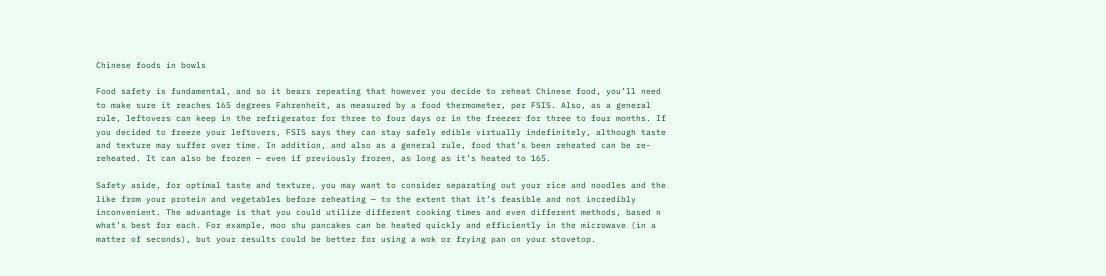Chinese foods in bowls

Food safety is fundamental, and so it bears repeating that however you decide to reheat Chinese food, you’ll need to make sure it reaches 165 degrees Fahrenheit, as measured by a food thermometer, per FSIS. Also, as a general rule, leftovers can keep in the refrigerator for three to four days or in the freezer for three to four months. If you decided to freeze your leftovers, FSIS says they can stay safely edible virtually indefinitely, although taste and texture may suffer over time. In addition, and also as a general rule, food that’s been reheated can be re-reheated. It can also be frozen — even if previously frozen, as long as it’s heated to 165.

Safety aside, for optimal taste and texture, you may want to consider separating out your rice and noodles and the like from your protein and vegetables before reheating — to the extent that it’s feasible and not incredibly inconvenient. The advantage is that you could utilize different cooking times and even different methods, based n what’s best for each. For example, moo shu pancakes can be heated quickly and efficiently in the microwave (in a matter of seconds), but your results could be better for using a wok or frying pan on your stovetop.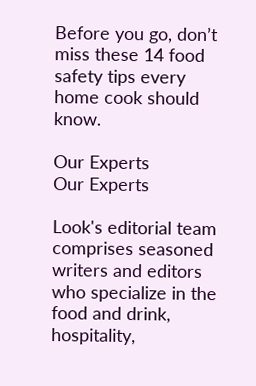Before you go, don’t miss these 14 food safety tips every home cook should know.

Our Experts
Our Experts

Look's editorial team comprises seasoned writers and editors who specialize in the food and drink, hospitality,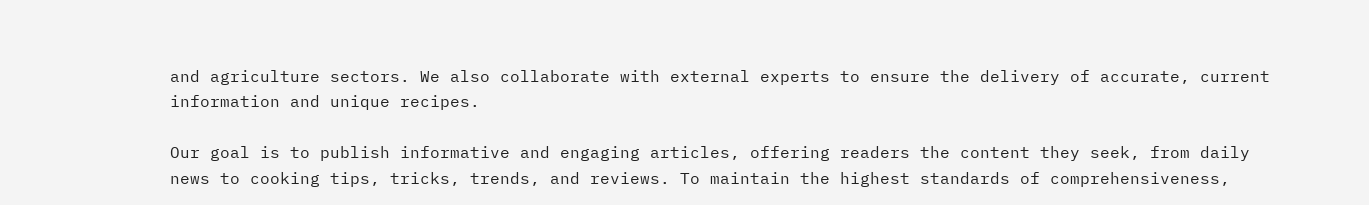and agriculture sectors. We also collaborate with external experts to ensure the delivery of accurate, current information and unique recipes.

Our goal is to publish informative and engaging articles, offering readers the content they seek, from daily news to cooking tips, tricks, trends, and reviews. To maintain the highest standards of comprehensiveness,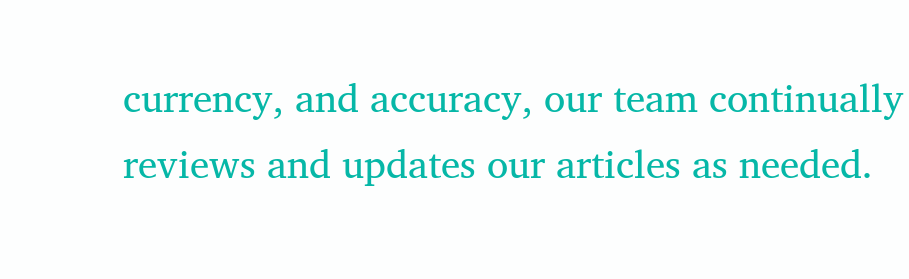currency, and accuracy, our team continually reviews and updates our articles as needed.